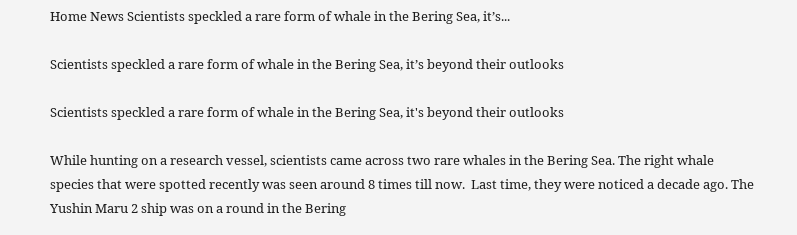Home News Scientists speckled a rare form of whale in the Bering Sea, it’s...

Scientists speckled a rare form of whale in the Bering Sea, it’s beyond their outlooks

Scientists speckled a rare form of whale in the Bering Sea, it's beyond their outlooks

While hunting on a research vessel, scientists came across two rare whales in the Bering Sea. The right whale species that were spotted recently was seen around 8 times till now.  Last time, they were noticed a decade ago. The Yushin Maru 2 ship was on a round in the Bering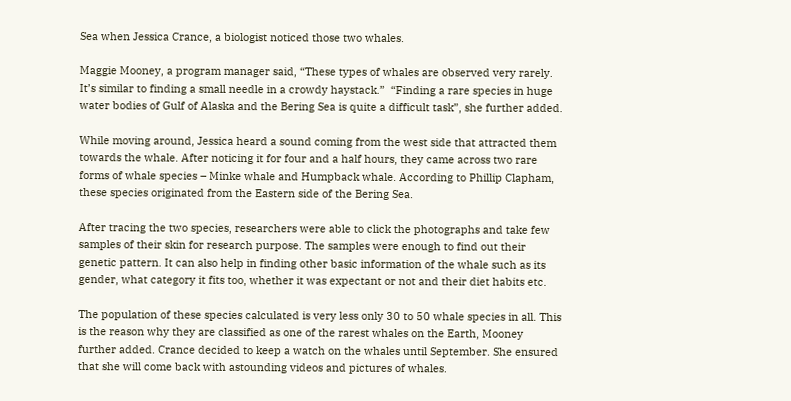Sea when Jessica Crance, a biologist noticed those two whales.

Maggie Mooney, a program manager said, “These types of whales are observed very rarely. It’s similar to finding a small needle in a crowdy haystack.”  “Finding a rare species in huge water bodies of Gulf of Alaska and the Bering Sea is quite a difficult task”, she further added.

While moving around, Jessica heard a sound coming from the west side that attracted them towards the whale. After noticing it for four and a half hours, they came across two rare forms of whale species – Minke whale and Humpback whale. According to Phillip Clapham, these species originated from the Eastern side of the Bering Sea.

After tracing the two species, researchers were able to click the photographs and take few samples of their skin for research purpose. The samples were enough to find out their genetic pattern. It can also help in finding other basic information of the whale such as its gender, what category it fits too, whether it was expectant or not and their diet habits etc.

The population of these species calculated is very less only 30 to 50 whale species in all. This is the reason why they are classified as one of the rarest whales on the Earth, Mooney further added. Crance decided to keep a watch on the whales until September. She ensured that she will come back with astounding videos and pictures of whales.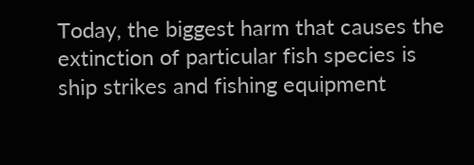Today, the biggest harm that causes the extinction of particular fish species is ship strikes and fishing equipment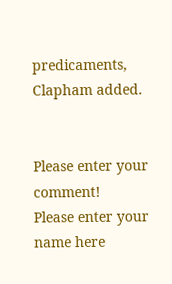predicaments, Clapham added.


Please enter your comment!
Please enter your name here